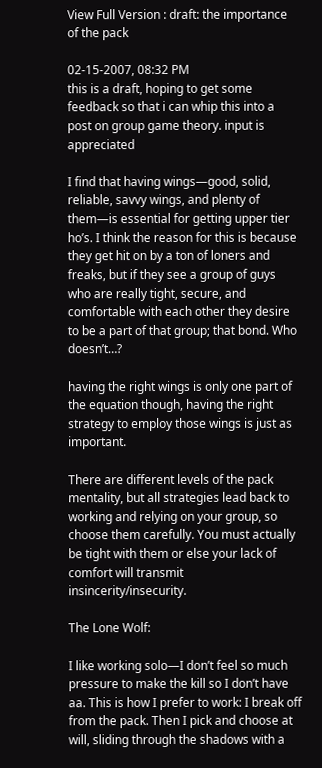View Full Version : draft: the importance of the pack

02-15-2007, 08:32 PM
this is a draft, hoping to get some feedback so that i can whip this into a post on group game theory. input is appreciated

I find that having wings—good, solid, reliable, savvy wings, and plenty of them—is essential for getting upper tier ho’s. I think the reason for this is because they get hit on by a ton of loners and freaks, but if they see a group of guys who are really tight, secure, and comfortable with each other they desire to be a part of that group; that bond. Who doesn’t…?

having the right wings is only one part of the equation though, having the right strategy to employ those wings is just as important.

There are different levels of the pack mentality, but all strategies lead back to working and relying on your group, so choose them carefully. You must actually be tight with them or else your lack of comfort will transmit insincerity/insecurity.

The Lone Wolf:

I like working solo—I don’t feel so much pressure to make the kill so I don’t have aa. This is how I prefer to work: I break off from the pack. Then I pick and choose at will, sliding through the shadows with a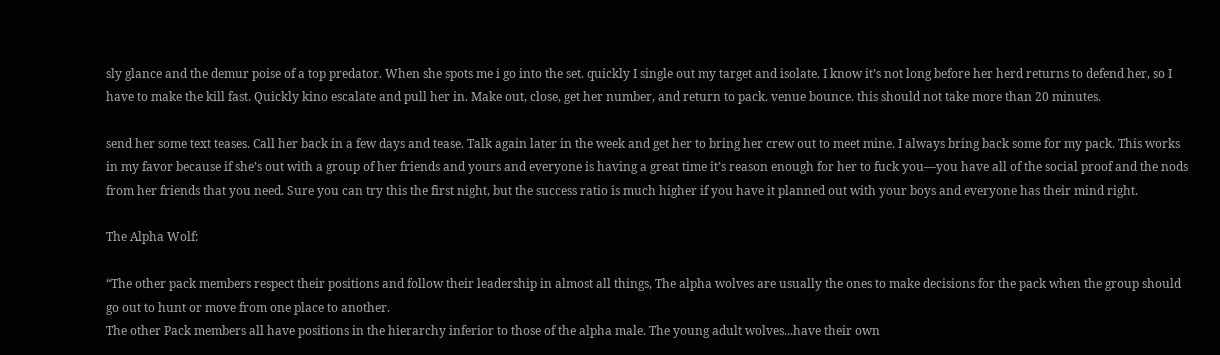sly glance and the demur poise of a top predator. When she spots me i go into the set. quickly I single out my target and isolate. I know it’s not long before her herd returns to defend her, so I have to make the kill fast. Quickly kino escalate and pull her in. Make out, close, get her number, and return to pack. venue bounce. this should not take more than 20 minutes.

send her some text teases. Call her back in a few days and tease. Talk again later in the week and get her to bring her crew out to meet mine. I always bring back some for my pack. This works in my favor because if she’s out with a group of her friends and yours and everyone is having a great time it’s reason enough for her to fuck you—you have all of the social proof and the nods from her friends that you need. Sure you can try this the first night, but the success ratio is much higher if you have it planned out with your boys and everyone has their mind right.

The Alpha Wolf:

“The other pack members respect their positions and follow their leadership in almost all things, The alpha wolves are usually the ones to make decisions for the pack when the group should go out to hunt or move from one place to another.
The other Pack members all have positions in the hierarchy inferior to those of the alpha male. The young adult wolves...have their own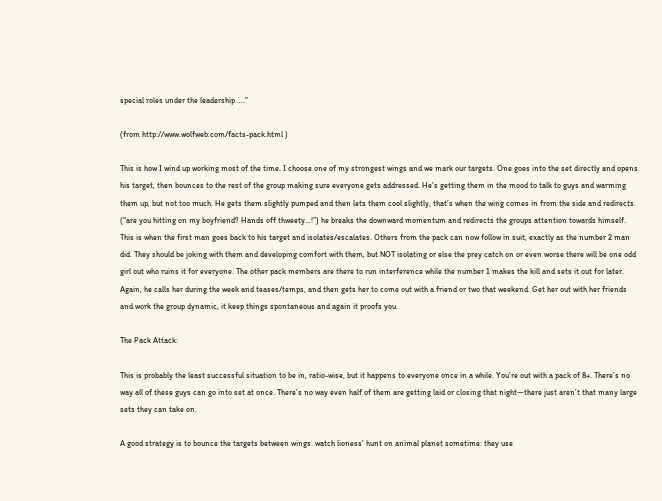special roles under the leadership ….”

(from http://www.wolfweb.com/facts-pack.html )

This is how I wind up working most of the time. I choose one of my strongest wings and we mark our targets. One goes into the set directly and opens his target, then bounces to the rest of the group making sure everyone gets addressed. He’s getting them in the mood to talk to guys and warming them up, but not too much. He gets them slightly pumped and then lets them cool slightly, that’s when the wing comes in from the side and redirects. (“are you hitting on my boyfriend? Hands off thweety…!”) he breaks the downward momentum and redirects the groups attention towards himself. This is when the first man goes back to his target and isolates/escalates. Others from the pack can now follow in suit, exactly as the number 2 man did. They should be joking with them and developing comfort with them, but NOT isolating or else the prey catch on or even worse there will be one odd girl out who ruins it for everyone. The other pack members are there to run interference while the number 1 makes the kill and sets it out for later. Again, he calls her during the week and teases/temps, and then gets her to come out with a friend or two that weekend. Get her out with her friends and work the group dynamic, it keep things spontaneous and again it proofs you.

The Pack Attack:

This is probably the least successful situation to be in, ratio-wise, but it happens to everyone once in a while. You’re out with a pack of 8+. There’s no way all of these guys can go into set at once. There’s no way even half of them are getting laid or closing that night—there just aren’t that many large sets they can take on.

A good strategy is to bounce the targets between wings. watch lioness’ hunt on animal planet sometime: they use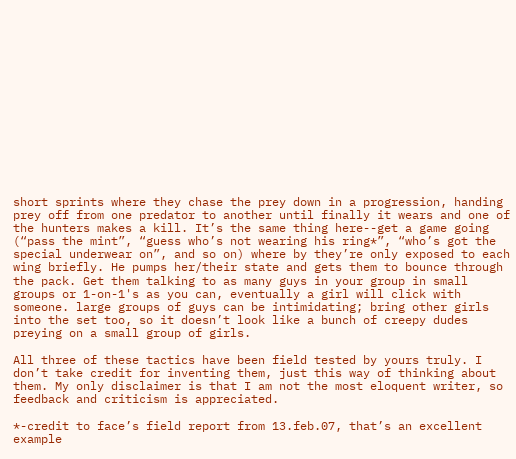short sprints where they chase the prey down in a progression, handing prey off from one predator to another until finally it wears and one of the hunters makes a kill. It’s the same thing here--get a game going (“pass the mint”, “guess who’s not wearing his ring*”, “who’s got the special underwear on”, and so on) where by they’re only exposed to each wing briefly. He pumps her/their state and gets them to bounce through the pack. Get them talking to as many guys in your group in small groups or 1-on-1's as you can, eventually a girl will click with someone. large groups of guys can be intimidating; bring other girls into the set too, so it doesn’t look like a bunch of creepy dudes preying on a small group of girls.

All three of these tactics have been field tested by yours truly. I don’t take credit for inventing them, just this way of thinking about them. My only disclaimer is that I am not the most eloquent writer, so feedback and criticism is appreciated.

*-credit to face’s field report from 13.feb.07, that’s an excellent example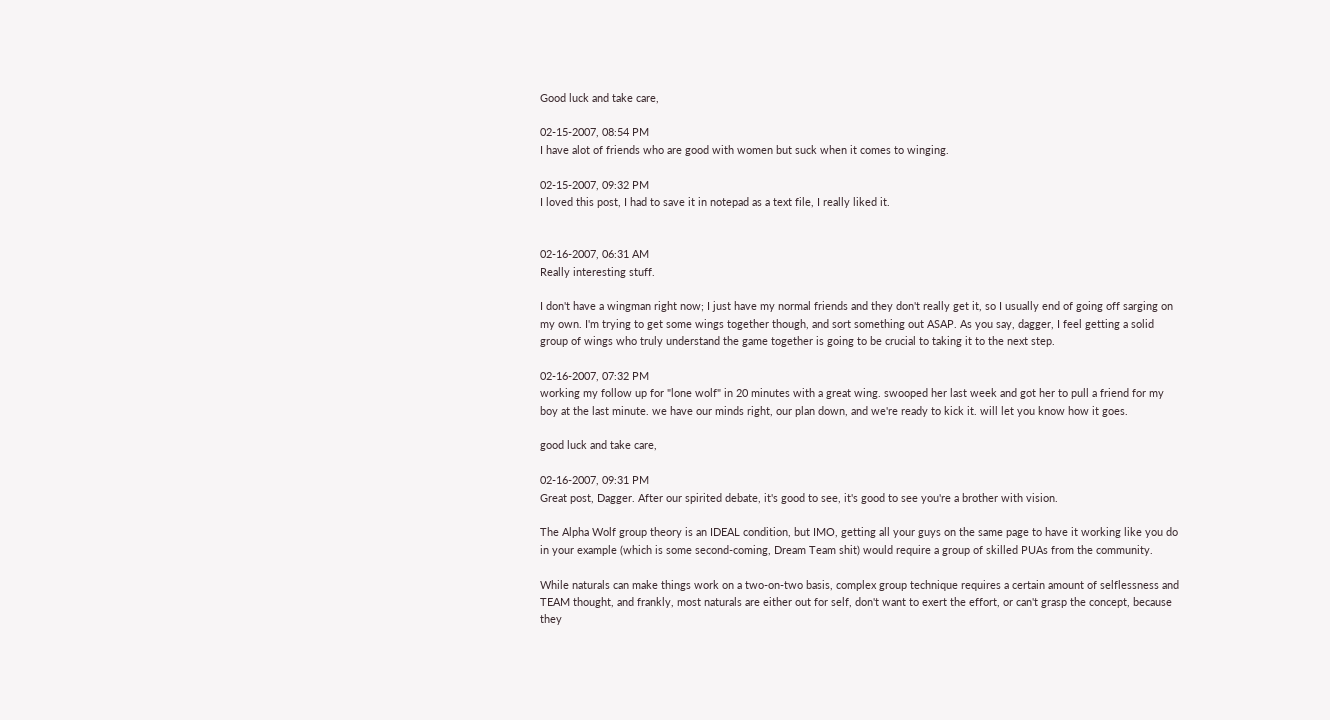Good luck and take care,

02-15-2007, 08:54 PM
I have alot of friends who are good with women but suck when it comes to winging.

02-15-2007, 09:32 PM
I loved this post, I had to save it in notepad as a text file, I really liked it.


02-16-2007, 06:31 AM
Really interesting stuff.

I don't have a wingman right now; I just have my normal friends and they don't really get it, so I usually end of going off sarging on my own. I'm trying to get some wings together though, and sort something out ASAP. As you say, dagger, I feel getting a solid group of wings who truly understand the game together is going to be crucial to taking it to the next step.

02-16-2007, 07:32 PM
working my follow up for "lone wolf" in 20 minutes with a great wing. swooped her last week and got her to pull a friend for my boy at the last minute. we have our minds right, our plan down, and we're ready to kick it. will let you know how it goes.

good luck and take care,

02-16-2007, 09:31 PM
Great post, Dagger. After our spirited debate, it's good to see, it's good to see you're a brother with vision.

The Alpha Wolf group theory is an IDEAL condition, but IMO, getting all your guys on the same page to have it working like you do in your example (which is some second-coming, Dream Team shit) would require a group of skilled PUAs from the community.

While naturals can make things work on a two-on-two basis, complex group technique requires a certain amount of selflessness and TEAM thought, and frankly, most naturals are either out for self, don't want to exert the effort, or can't grasp the concept, because they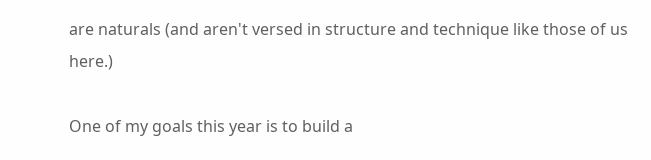are naturals (and aren't versed in structure and technique like those of us here.)

One of my goals this year is to build a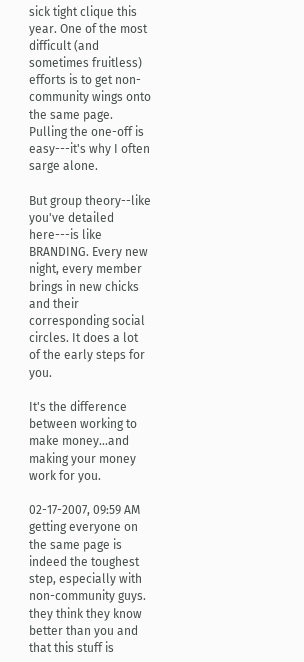sick tight clique this year. One of the most difficult (and sometimes fruitless) efforts is to get non-community wings onto the same page. Pulling the one-off is easy---it's why I often sarge alone.

But group theory--like you've detailed here---is like BRANDING. Every new night, every member brings in new chicks and their corresponding social circles. It does a lot of the early steps for you.

It's the difference between working to make money...and making your money work for you.

02-17-2007, 09:59 AM
getting everyone on the same page is indeed the toughest step, especially with non-community guys. they think they know better than you and that this stuff is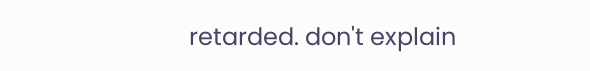retarded. don't explain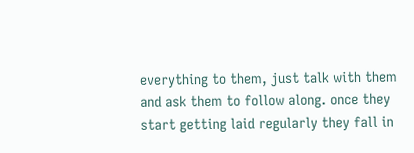everything to them, just talk with them and ask them to follow along. once they start getting laid regularly they fall in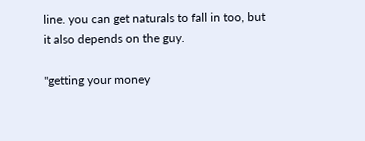line. you can get naturals to fall in too, but it also depends on the guy.

"getting your money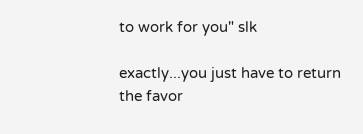to work for you" slk

exactly...you just have to return the favor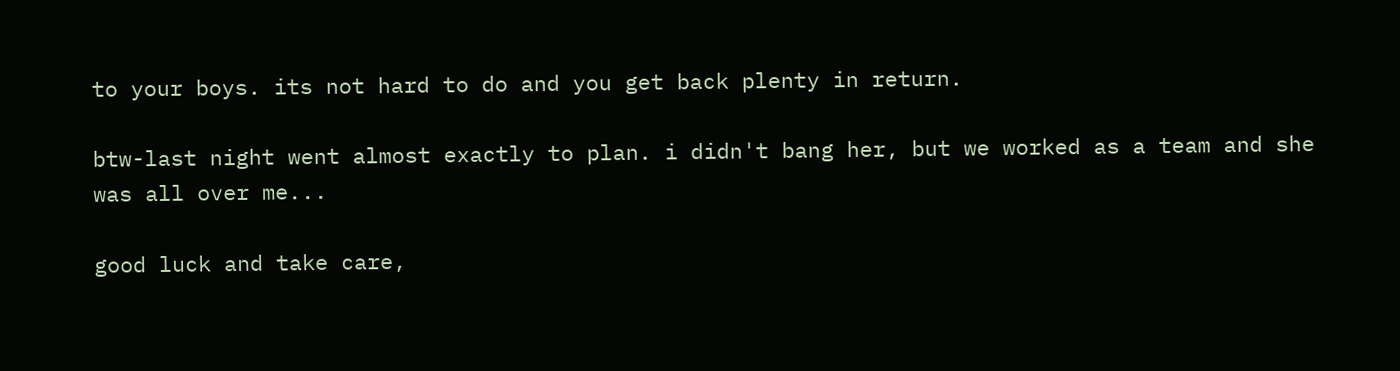to your boys. its not hard to do and you get back plenty in return.

btw-last night went almost exactly to plan. i didn't bang her, but we worked as a team and she was all over me...

good luck and take care,